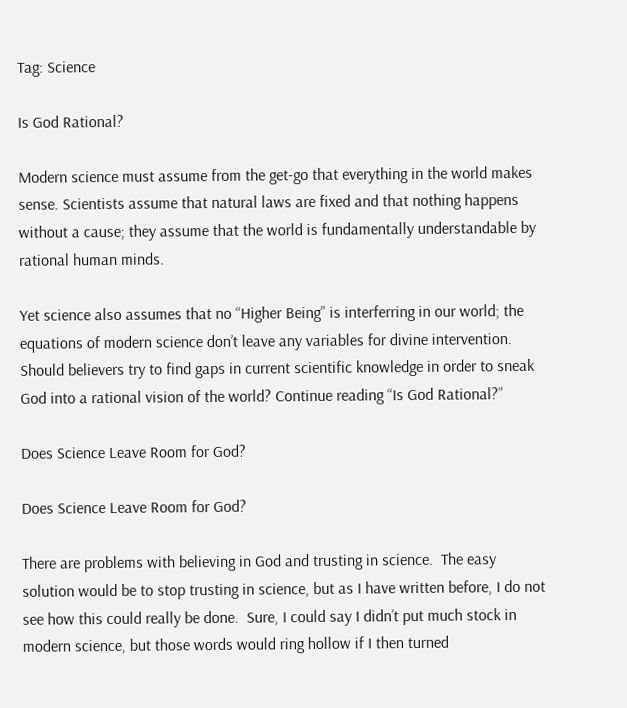Tag: Science

Is God Rational?

Modern science must assume from the get-go that everything in the world makes sense. Scientists assume that natural laws are fixed and that nothing happens without a cause; they assume that the world is fundamentally understandable by rational human minds.

Yet science also assumes that no “Higher Being” is interferring in our world; the equations of modern science don’t leave any variables for divine intervention. Should believers try to find gaps in current scientific knowledge in order to sneak God into a rational vision of the world? Continue reading “Is God Rational?”

Does Science Leave Room for God?

Does Science Leave Room for God?

There are problems with believing in God and trusting in science.  The easy solution would be to stop trusting in science, but as I have written before, I do not see how this could really be done.  Sure, I could say I didn’t put much stock in modern science, but those words would ring hollow if I then turned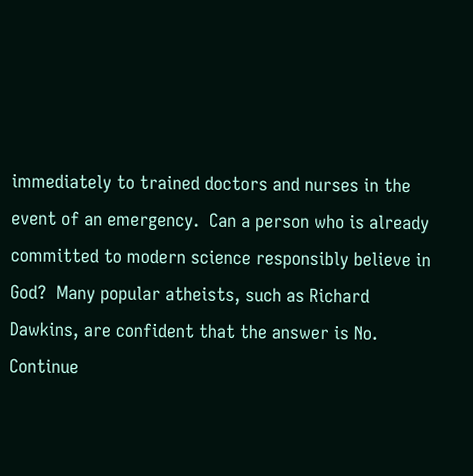immediately to trained doctors and nurses in the event of an emergency.  Can a person who is already committed to modern science responsibly believe in God?  Many popular atheists, such as Richard Dawkins, are confident that the answer is No. Continue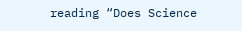reading “Does Science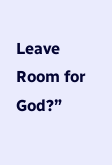Leave Room for God?”